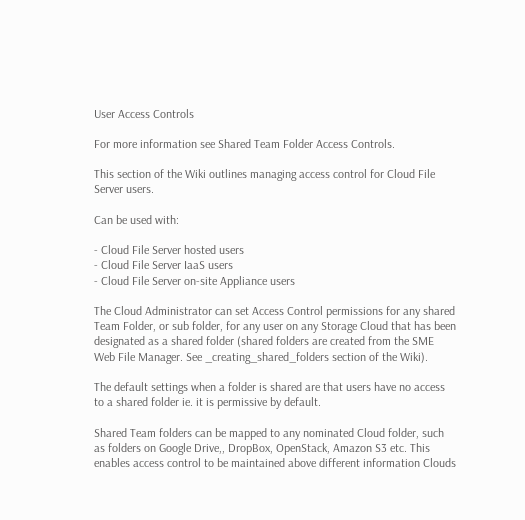User Access Controls

For more information see Shared Team Folder Access Controls.

This section of the Wiki outlines managing access control for Cloud File Server users.

Can be used with:

- Cloud File Server hosted users
- Cloud File Server IaaS users
- Cloud File Server on-site Appliance users

The Cloud Administrator can set Access Control permissions for any shared Team Folder, or sub folder, for any user on any Storage Cloud that has been designated as a shared folder (shared folders are created from the SME Web File Manager. See _creating_shared_folders section of the Wiki).

The default settings when a folder is shared are that users have no access to a shared folder ie. it is permissive by default.

Shared Team folders can be mapped to any nominated Cloud folder, such as folders on Google Drive,, DropBox, OpenStack, Amazon S3 etc. This enables access control to be maintained above different information Clouds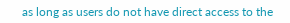as long as users do not have direct access to the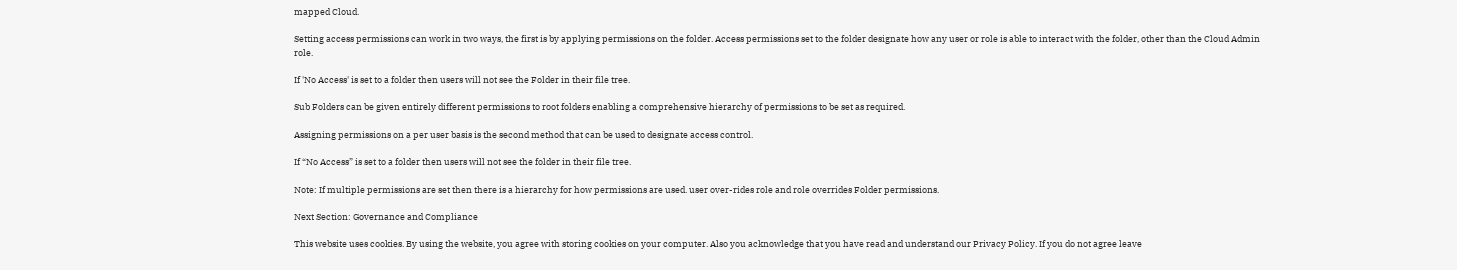mapped Cloud.

Setting access permissions can work in two ways, the first is by applying permissions on the folder. Access permissions set to the folder designate how any user or role is able to interact with the folder, other than the Cloud Admin role.

If 'No Access' is set to a folder then users will not see the Folder in their file tree.

Sub Folders can be given entirely different permissions to root folders enabling a comprehensive hierarchy of permissions to be set as required.

Assigning permissions on a per user basis is the second method that can be used to designate access control.

If “No Access” is set to a folder then users will not see the folder in their file tree.

Note: If multiple permissions are set then there is a hierarchy for how permissions are used. user over-rides role and role overrides Folder permissions.

Next Section: Governance and Compliance

This website uses cookies. By using the website, you agree with storing cookies on your computer. Also you acknowledge that you have read and understand our Privacy Policy. If you do not agree leave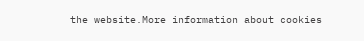the website.More information about cookies